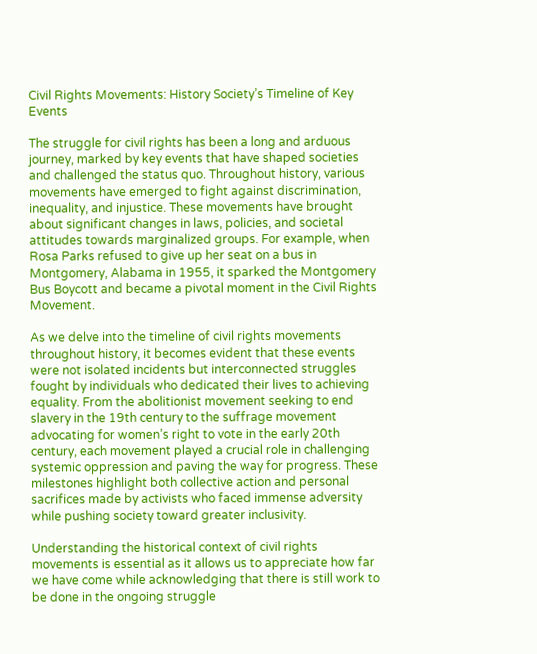Civil Rights Movements: History Society’s Timeline of Key Events

The struggle for civil rights has been a long and arduous journey, marked by key events that have shaped societies and challenged the status quo. Throughout history, various movements have emerged to fight against discrimination, inequality, and injustice. These movements have brought about significant changes in laws, policies, and societal attitudes towards marginalized groups. For example, when Rosa Parks refused to give up her seat on a bus in Montgomery, Alabama in 1955, it sparked the Montgomery Bus Boycott and became a pivotal moment in the Civil Rights Movement.

As we delve into the timeline of civil rights movements throughout history, it becomes evident that these events were not isolated incidents but interconnected struggles fought by individuals who dedicated their lives to achieving equality. From the abolitionist movement seeking to end slavery in the 19th century to the suffrage movement advocating for women’s right to vote in the early 20th century, each movement played a crucial role in challenging systemic oppression and paving the way for progress. These milestones highlight both collective action and personal sacrifices made by activists who faced immense adversity while pushing society toward greater inclusivity.

Understanding the historical context of civil rights movements is essential as it allows us to appreciate how far we have come while acknowledging that there is still work to be done in the ongoing struggle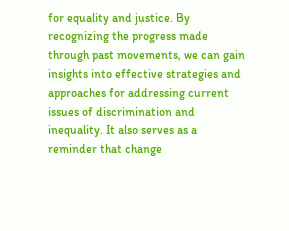for equality and justice. By recognizing the progress made through past movements, we can gain insights into effective strategies and approaches for addressing current issues of discrimination and inequality. It also serves as a reminder that change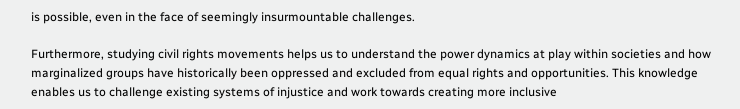is possible, even in the face of seemingly insurmountable challenges.

Furthermore, studying civil rights movements helps us to understand the power dynamics at play within societies and how marginalized groups have historically been oppressed and excluded from equal rights and opportunities. This knowledge enables us to challenge existing systems of injustice and work towards creating more inclusive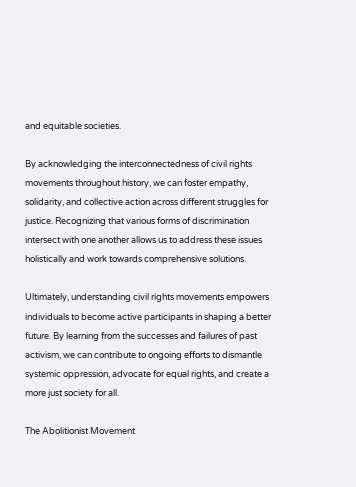and equitable societies.

By acknowledging the interconnectedness of civil rights movements throughout history, we can foster empathy, solidarity, and collective action across different struggles for justice. Recognizing that various forms of discrimination intersect with one another allows us to address these issues holistically and work towards comprehensive solutions.

Ultimately, understanding civil rights movements empowers individuals to become active participants in shaping a better future. By learning from the successes and failures of past activism, we can contribute to ongoing efforts to dismantle systemic oppression, advocate for equal rights, and create a more just society for all.

The Abolitionist Movement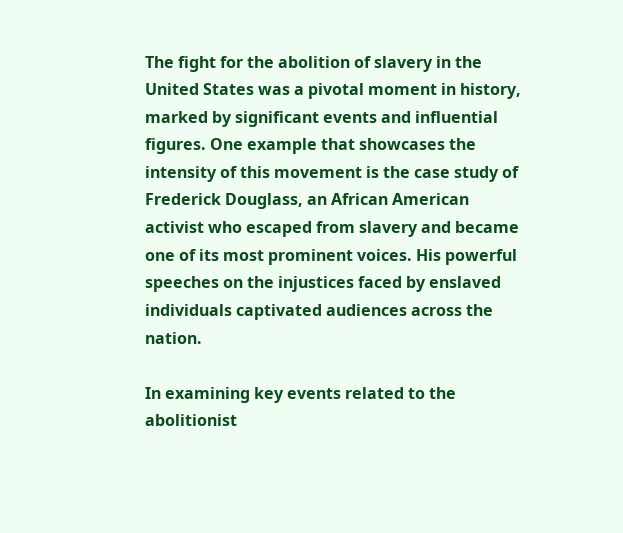The fight for the abolition of slavery in the United States was a pivotal moment in history, marked by significant events and influential figures. One example that showcases the intensity of this movement is the case study of Frederick Douglass, an African American activist who escaped from slavery and became one of its most prominent voices. His powerful speeches on the injustices faced by enslaved individuals captivated audiences across the nation.

In examining key events related to the abolitionist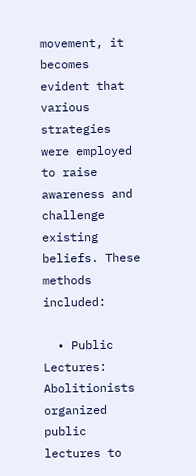movement, it becomes evident that various strategies were employed to raise awareness and challenge existing beliefs. These methods included:

  • Public Lectures: Abolitionists organized public lectures to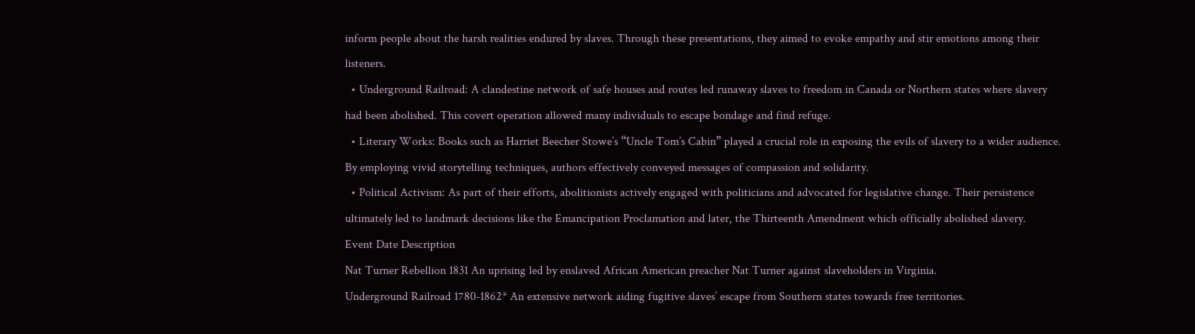inform people about the harsh realities endured by slaves. Through these presentations, they aimed to evoke empathy and stir emotions among their listeners.
  • Underground Railroad: A clandestine network of safe houses and routes led runaway slaves to freedom in Canada or Northern states where slavery had been abolished. This covert operation allowed many individuals to escape bondage and find refuge.
  • Literary Works: Books such as Harriet Beecher Stowe’s “Uncle Tom’s Cabin” played a crucial role in exposing the evils of slavery to a wider audience. By employing vivid storytelling techniques, authors effectively conveyed messages of compassion and solidarity.
  • Political Activism: As part of their efforts, abolitionists actively engaged with politicians and advocated for legislative change. Their persistence ultimately led to landmark decisions like the Emancipation Proclamation and later, the Thirteenth Amendment which officially abolished slavery.
Event Date Description
Nat Turner Rebellion 1831 An uprising led by enslaved African American preacher Nat Turner against slaveholders in Virginia.
Underground Railroad 1780-1862* An extensive network aiding fugitive slaves’ escape from Southern states towards free territories.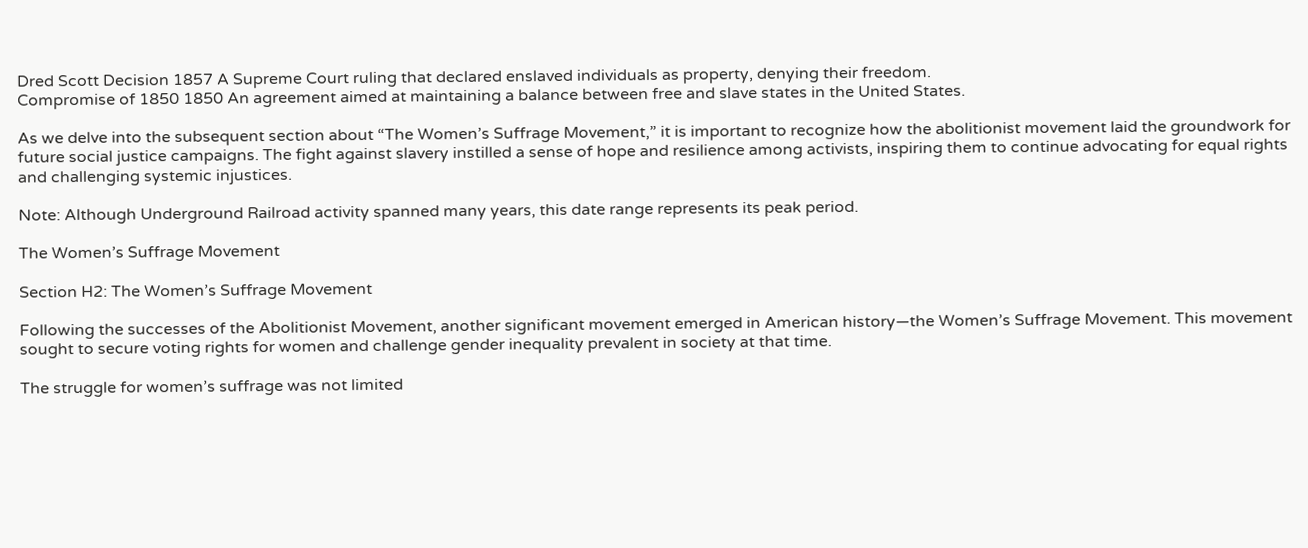Dred Scott Decision 1857 A Supreme Court ruling that declared enslaved individuals as property, denying their freedom.
Compromise of 1850 1850 An agreement aimed at maintaining a balance between free and slave states in the United States.

As we delve into the subsequent section about “The Women’s Suffrage Movement,” it is important to recognize how the abolitionist movement laid the groundwork for future social justice campaigns. The fight against slavery instilled a sense of hope and resilience among activists, inspiring them to continue advocating for equal rights and challenging systemic injustices.

Note: Although Underground Railroad activity spanned many years, this date range represents its peak period.

The Women’s Suffrage Movement

Section H2: The Women’s Suffrage Movement

Following the successes of the Abolitionist Movement, another significant movement emerged in American history—the Women’s Suffrage Movement. This movement sought to secure voting rights for women and challenge gender inequality prevalent in society at that time.

The struggle for women’s suffrage was not limited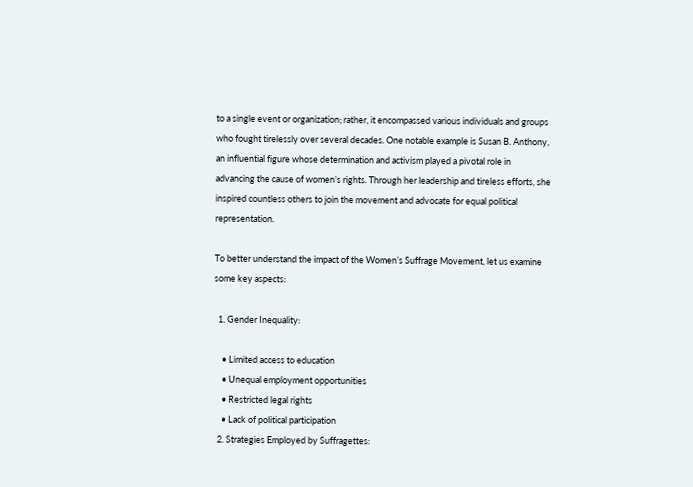to a single event or organization; rather, it encompassed various individuals and groups who fought tirelessly over several decades. One notable example is Susan B. Anthony, an influential figure whose determination and activism played a pivotal role in advancing the cause of women’s rights. Through her leadership and tireless efforts, she inspired countless others to join the movement and advocate for equal political representation.

To better understand the impact of the Women’s Suffrage Movement, let us examine some key aspects:

  1. Gender Inequality:

    • Limited access to education
    • Unequal employment opportunities
    • Restricted legal rights
    • Lack of political participation
  2. Strategies Employed by Suffragettes: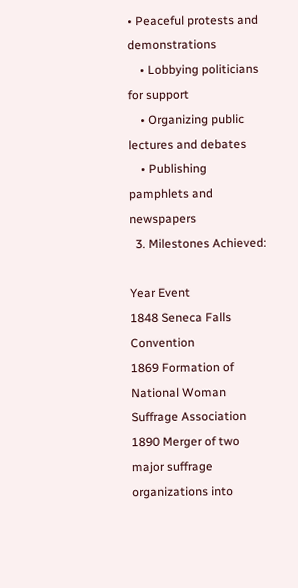• Peaceful protests and demonstrations
    • Lobbying politicians for support
    • Organizing public lectures and debates
    • Publishing pamphlets and newspapers
  3. Milestones Achieved:

Year Event
1848 Seneca Falls Convention
1869 Formation of National Woman Suffrage Association
1890 Merger of two major suffrage organizations into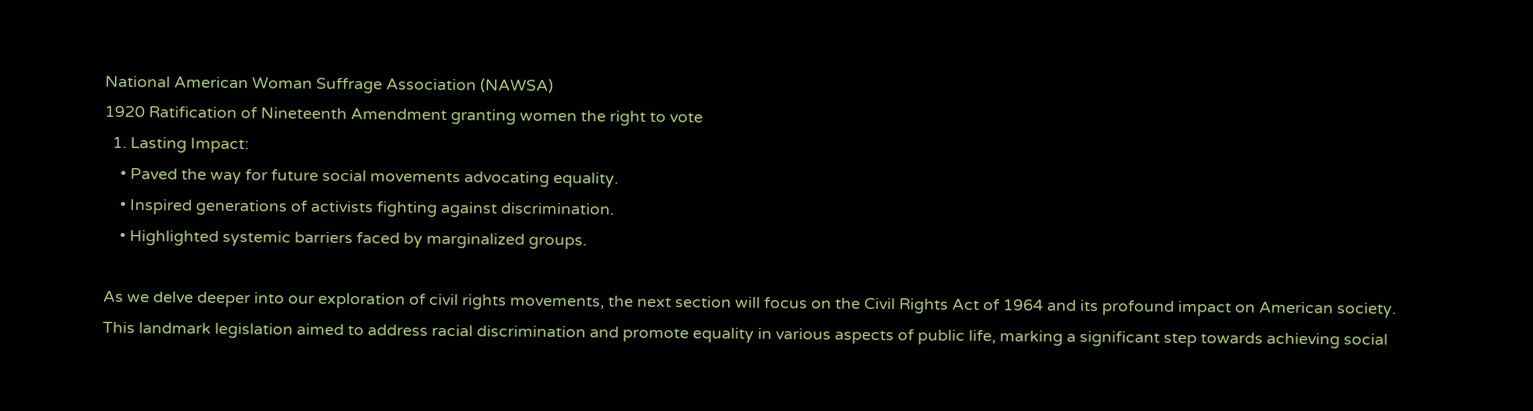National American Woman Suffrage Association (NAWSA)
1920 Ratification of Nineteenth Amendment granting women the right to vote
  1. Lasting Impact:
    • Paved the way for future social movements advocating equality.
    • Inspired generations of activists fighting against discrimination.
    • Highlighted systemic barriers faced by marginalized groups.

As we delve deeper into our exploration of civil rights movements, the next section will focus on the Civil Rights Act of 1964 and its profound impact on American society. This landmark legislation aimed to address racial discrimination and promote equality in various aspects of public life, marking a significant step towards achieving social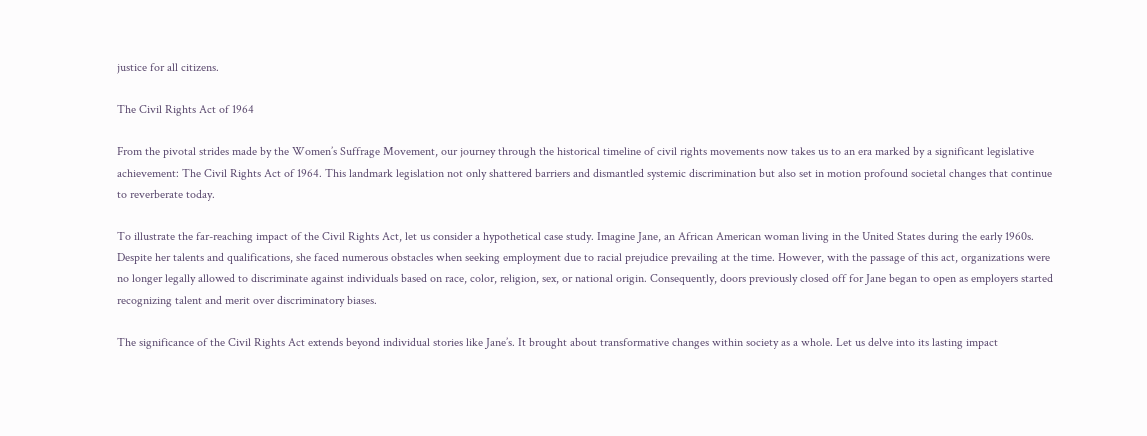justice for all citizens.

The Civil Rights Act of 1964

From the pivotal strides made by the Women’s Suffrage Movement, our journey through the historical timeline of civil rights movements now takes us to an era marked by a significant legislative achievement: The Civil Rights Act of 1964. This landmark legislation not only shattered barriers and dismantled systemic discrimination but also set in motion profound societal changes that continue to reverberate today.

To illustrate the far-reaching impact of the Civil Rights Act, let us consider a hypothetical case study. Imagine Jane, an African American woman living in the United States during the early 1960s. Despite her talents and qualifications, she faced numerous obstacles when seeking employment due to racial prejudice prevailing at the time. However, with the passage of this act, organizations were no longer legally allowed to discriminate against individuals based on race, color, religion, sex, or national origin. Consequently, doors previously closed off for Jane began to open as employers started recognizing talent and merit over discriminatory biases.

The significance of the Civil Rights Act extends beyond individual stories like Jane’s. It brought about transformative changes within society as a whole. Let us delve into its lasting impact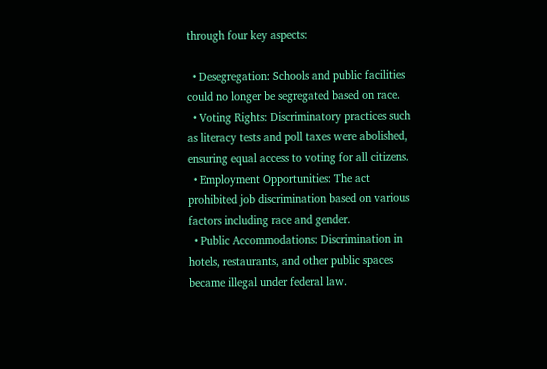through four key aspects:

  • Desegregation: Schools and public facilities could no longer be segregated based on race.
  • Voting Rights: Discriminatory practices such as literacy tests and poll taxes were abolished, ensuring equal access to voting for all citizens.
  • Employment Opportunities: The act prohibited job discrimination based on various factors including race and gender.
  • Public Accommodations: Discrimination in hotels, restaurants, and other public spaces became illegal under federal law.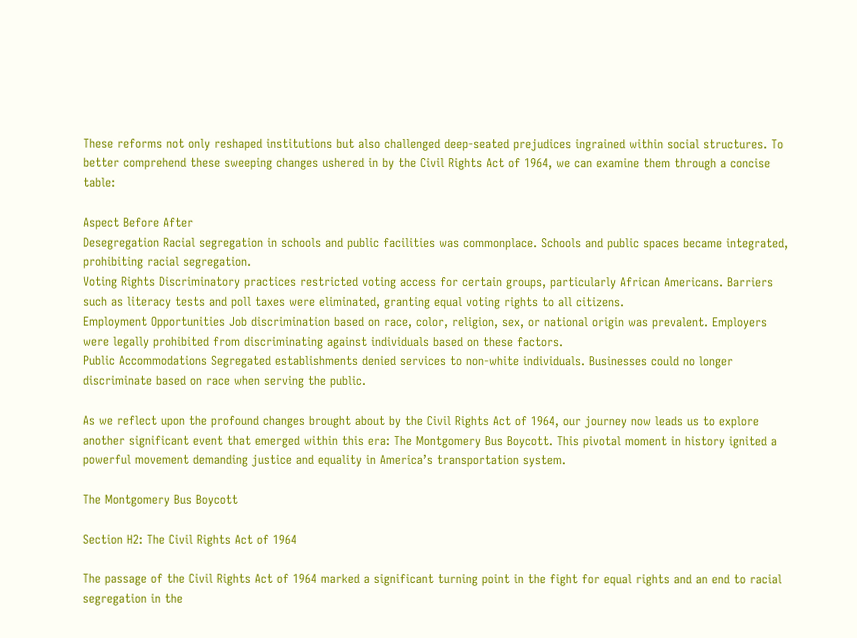These reforms not only reshaped institutions but also challenged deep-seated prejudices ingrained within social structures. To better comprehend these sweeping changes ushered in by the Civil Rights Act of 1964, we can examine them through a concise table:

Aspect Before After
Desegregation Racial segregation in schools and public facilities was commonplace. Schools and public spaces became integrated, prohibiting racial segregation.
Voting Rights Discriminatory practices restricted voting access for certain groups, particularly African Americans. Barriers such as literacy tests and poll taxes were eliminated, granting equal voting rights to all citizens.
Employment Opportunities Job discrimination based on race, color, religion, sex, or national origin was prevalent. Employers were legally prohibited from discriminating against individuals based on these factors.
Public Accommodations Segregated establishments denied services to non-white individuals. Businesses could no longer discriminate based on race when serving the public.

As we reflect upon the profound changes brought about by the Civil Rights Act of 1964, our journey now leads us to explore another significant event that emerged within this era: The Montgomery Bus Boycott. This pivotal moment in history ignited a powerful movement demanding justice and equality in America’s transportation system.

The Montgomery Bus Boycott

Section H2: The Civil Rights Act of 1964

The passage of the Civil Rights Act of 1964 marked a significant turning point in the fight for equal rights and an end to racial segregation in the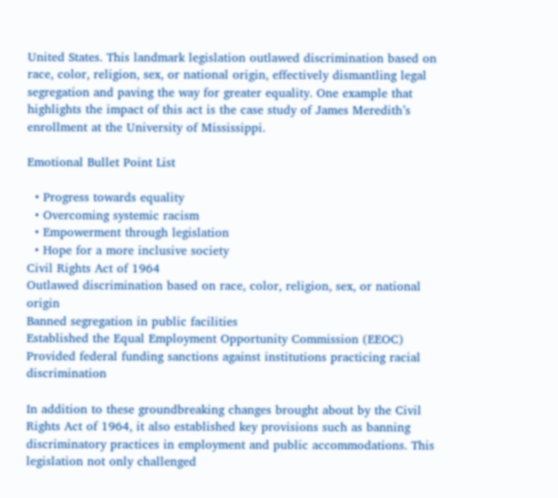United States. This landmark legislation outlawed discrimination based on race, color, religion, sex, or national origin, effectively dismantling legal segregation and paving the way for greater equality. One example that highlights the impact of this act is the case study of James Meredith’s enrollment at the University of Mississippi.

Emotional Bullet Point List

  • Progress towards equality
  • Overcoming systemic racism
  • Empowerment through legislation
  • Hope for a more inclusive society
Civil Rights Act of 1964
Outlawed discrimination based on race, color, religion, sex, or national origin
Banned segregation in public facilities
Established the Equal Employment Opportunity Commission (EEOC)
Provided federal funding sanctions against institutions practicing racial discrimination

In addition to these groundbreaking changes brought about by the Civil Rights Act of 1964, it also established key provisions such as banning discriminatory practices in employment and public accommodations. This legislation not only challenged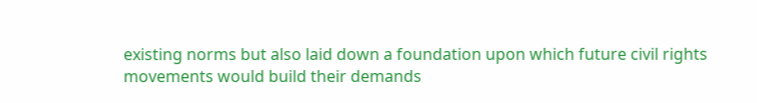existing norms but also laid down a foundation upon which future civil rights movements would build their demands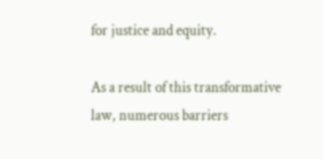for justice and equity.

As a result of this transformative law, numerous barriers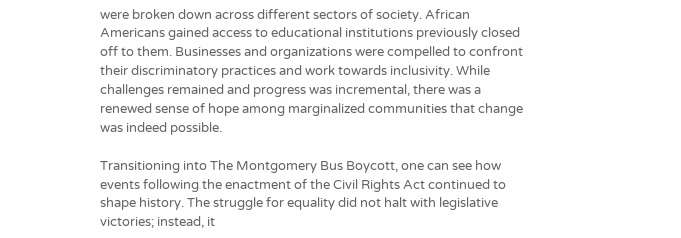were broken down across different sectors of society. African Americans gained access to educational institutions previously closed off to them. Businesses and organizations were compelled to confront their discriminatory practices and work towards inclusivity. While challenges remained and progress was incremental, there was a renewed sense of hope among marginalized communities that change was indeed possible.

Transitioning into The Montgomery Bus Boycott, one can see how events following the enactment of the Civil Rights Act continued to shape history. The struggle for equality did not halt with legislative victories; instead, it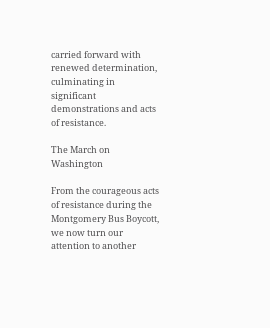carried forward with renewed determination, culminating in significant demonstrations and acts of resistance.

The March on Washington

From the courageous acts of resistance during the Montgomery Bus Boycott, we now turn our attention to another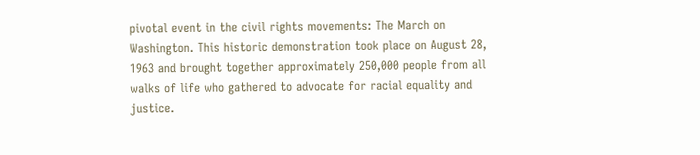pivotal event in the civil rights movements: The March on Washington. This historic demonstration took place on August 28, 1963 and brought together approximately 250,000 people from all walks of life who gathered to advocate for racial equality and justice.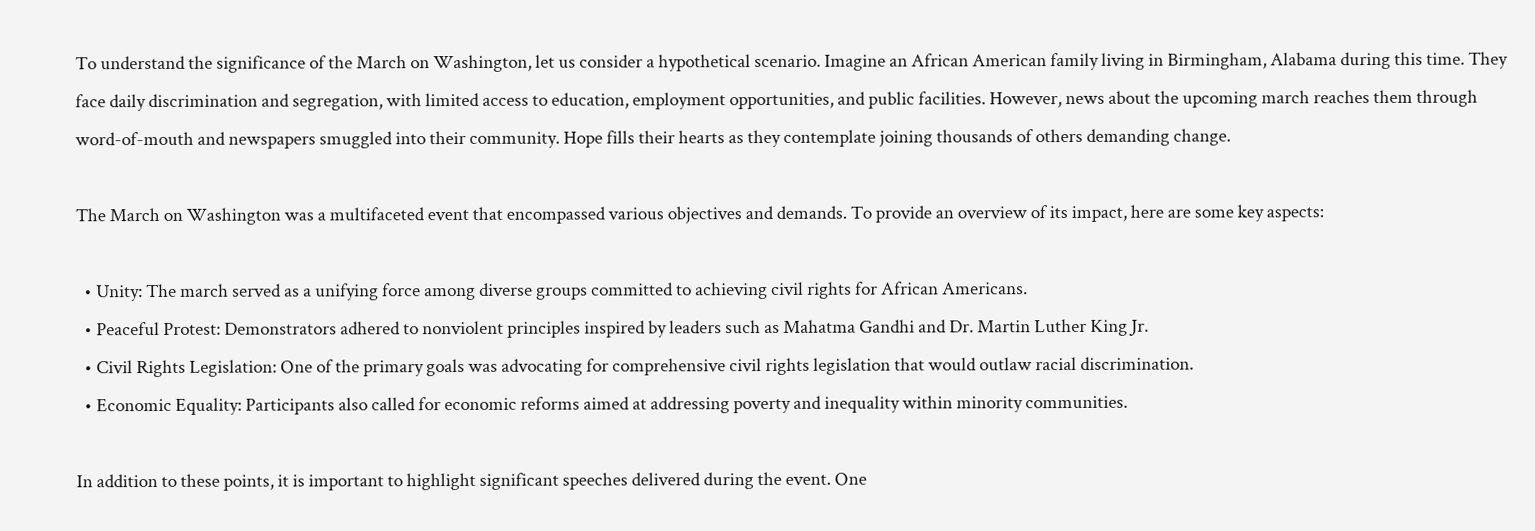To understand the significance of the March on Washington, let us consider a hypothetical scenario. Imagine an African American family living in Birmingham, Alabama during this time. They face daily discrimination and segregation, with limited access to education, employment opportunities, and public facilities. However, news about the upcoming march reaches them through word-of-mouth and newspapers smuggled into their community. Hope fills their hearts as they contemplate joining thousands of others demanding change.

The March on Washington was a multifaceted event that encompassed various objectives and demands. To provide an overview of its impact, here are some key aspects:

  • Unity: The march served as a unifying force among diverse groups committed to achieving civil rights for African Americans.
  • Peaceful Protest: Demonstrators adhered to nonviolent principles inspired by leaders such as Mahatma Gandhi and Dr. Martin Luther King Jr.
  • Civil Rights Legislation: One of the primary goals was advocating for comprehensive civil rights legislation that would outlaw racial discrimination.
  • Economic Equality: Participants also called for economic reforms aimed at addressing poverty and inequality within minority communities.

In addition to these points, it is important to highlight significant speeches delivered during the event. One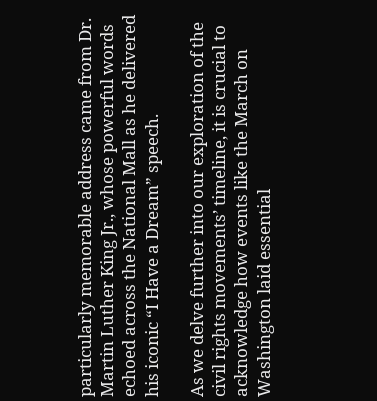particularly memorable address came from Dr. Martin Luther King Jr., whose powerful words echoed across the National Mall as he delivered his iconic “I Have a Dream” speech.

As we delve further into our exploration of the civil rights movements’ timeline, it is crucial to acknowledge how events like the March on Washington laid essential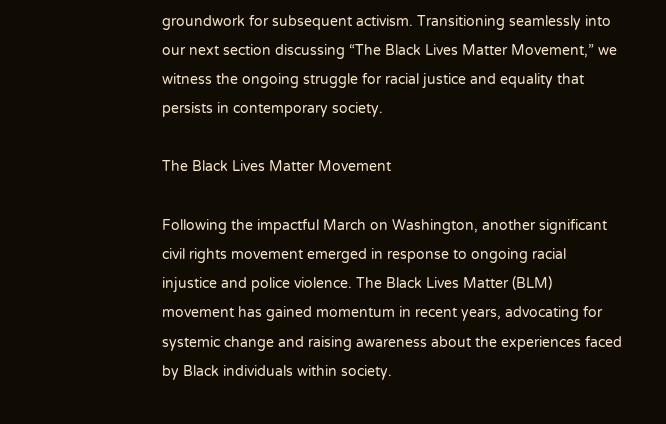groundwork for subsequent activism. Transitioning seamlessly into our next section discussing “The Black Lives Matter Movement,” we witness the ongoing struggle for racial justice and equality that persists in contemporary society.

The Black Lives Matter Movement

Following the impactful March on Washington, another significant civil rights movement emerged in response to ongoing racial injustice and police violence. The Black Lives Matter (BLM) movement has gained momentum in recent years, advocating for systemic change and raising awareness about the experiences faced by Black individuals within society.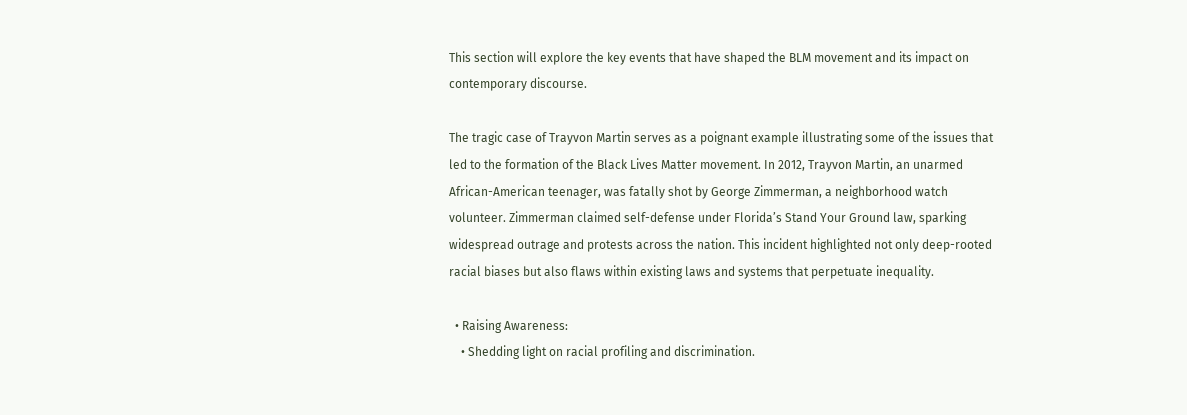This section will explore the key events that have shaped the BLM movement and its impact on contemporary discourse.

The tragic case of Trayvon Martin serves as a poignant example illustrating some of the issues that led to the formation of the Black Lives Matter movement. In 2012, Trayvon Martin, an unarmed African-American teenager, was fatally shot by George Zimmerman, a neighborhood watch volunteer. Zimmerman claimed self-defense under Florida’s Stand Your Ground law, sparking widespread outrage and protests across the nation. This incident highlighted not only deep-rooted racial biases but also flaws within existing laws and systems that perpetuate inequality.

  • Raising Awareness:
    • Shedding light on racial profiling and discrimination.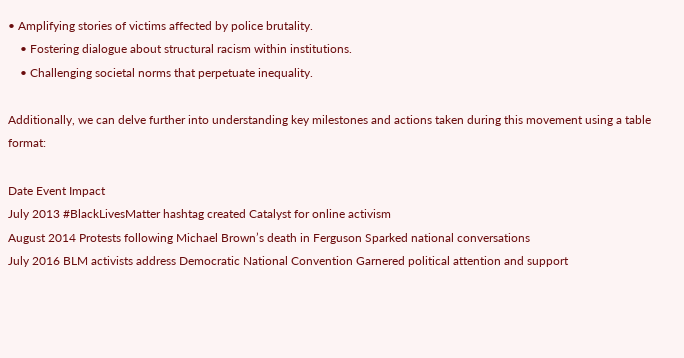• Amplifying stories of victims affected by police brutality.
    • Fostering dialogue about structural racism within institutions.
    • Challenging societal norms that perpetuate inequality.

Additionally, we can delve further into understanding key milestones and actions taken during this movement using a table format:

Date Event Impact
July 2013 #BlackLivesMatter hashtag created Catalyst for online activism
August 2014 Protests following Michael Brown’s death in Ferguson Sparked national conversations
July 2016 BLM activists address Democratic National Convention Garnered political attention and support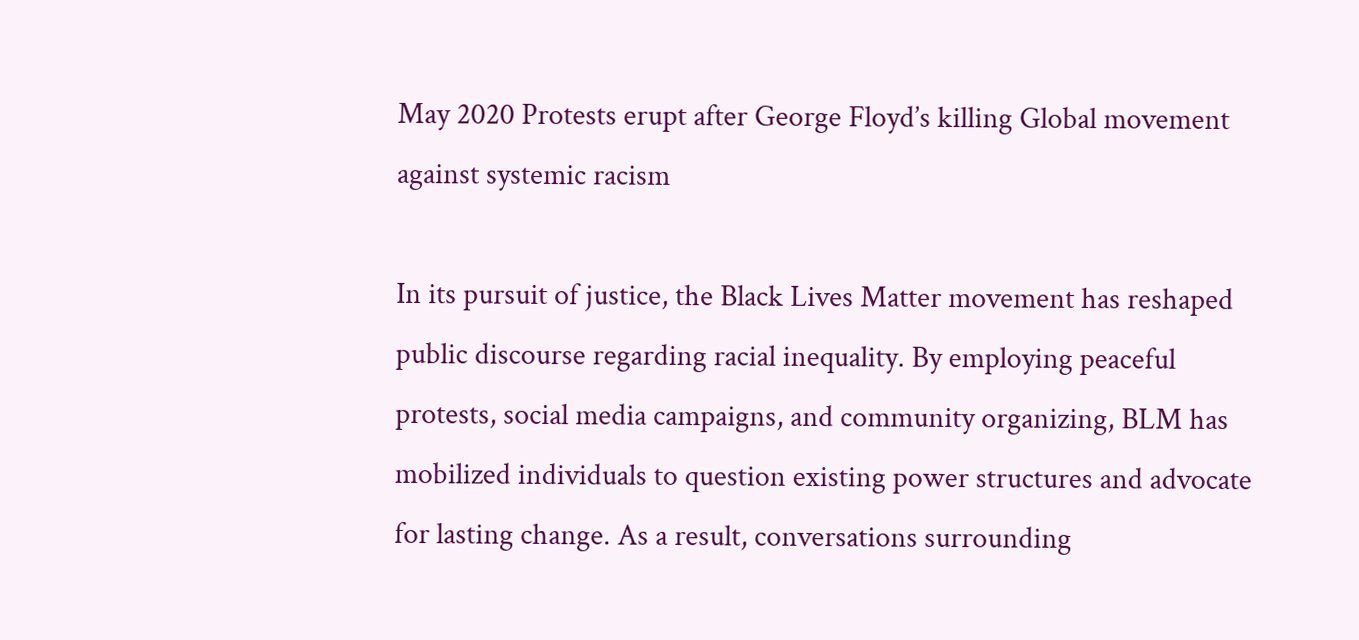May 2020 Protests erupt after George Floyd’s killing Global movement against systemic racism

In its pursuit of justice, the Black Lives Matter movement has reshaped public discourse regarding racial inequality. By employing peaceful protests, social media campaigns, and community organizing, BLM has mobilized individuals to question existing power structures and advocate for lasting change. As a result, conversations surrounding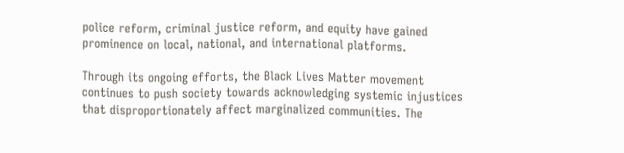police reform, criminal justice reform, and equity have gained prominence on local, national, and international platforms.

Through its ongoing efforts, the Black Lives Matter movement continues to push society towards acknowledging systemic injustices that disproportionately affect marginalized communities. The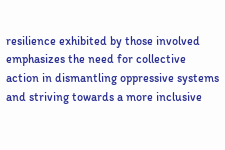resilience exhibited by those involved emphasizes the need for collective action in dismantling oppressive systems and striving towards a more inclusive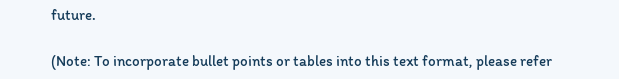future.

(Note: To incorporate bullet points or tables into this text format, please refer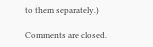to them separately.)

Comments are closed.